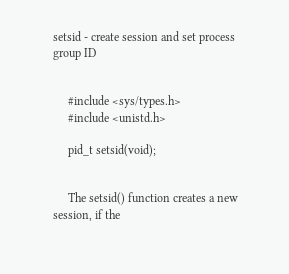setsid - create session and set process group ID


     #include <sys/types.h>
     #include <unistd.h>

     pid_t setsid(void);


     The setsid() function creates a new session, if the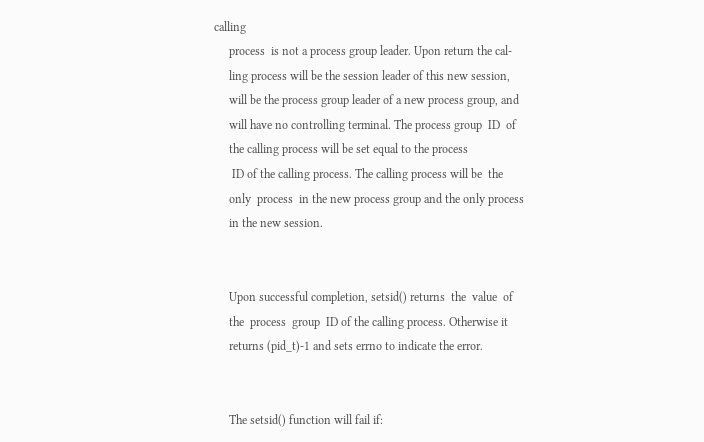calling
     process  is not a process group leader. Upon return the cal-
     ling process will be the session leader of this new session,
     will be the process group leader of a new process group, and
     will have no controlling terminal. The process group  ID  of
     the calling process will be set equal to the process
      ID of the calling process. The calling process will be  the
     only  process  in the new process group and the only process
     in the new session.


     Upon successful completion, setsid() returns  the  value  of
     the  process  group  ID of the calling process. Otherwise it
     returns (pid_t)-1 and sets errno to indicate the error.


     The setsid() function will fail if: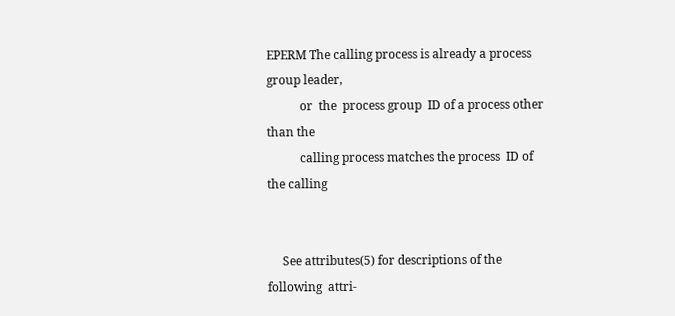EPERM The calling process is already a process group leader,
           or  the  process group  ID of a process other than the
           calling process matches the process  ID of the calling


     See attributes(5) for descriptions of the  following  attri-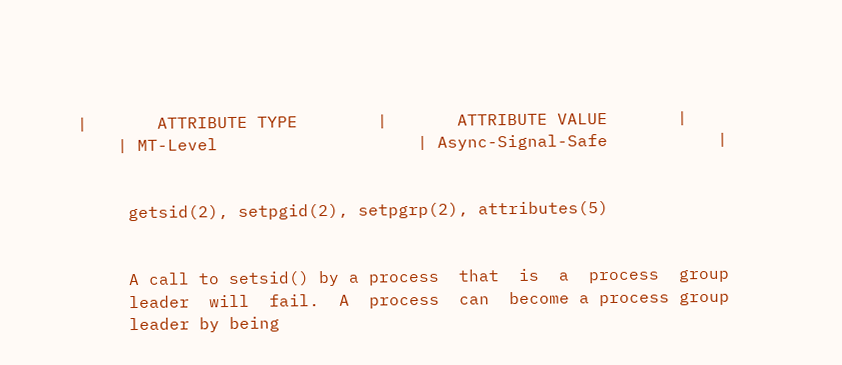|       ATTRIBUTE TYPE        |       ATTRIBUTE VALUE       |
    | MT-Level                    | Async-Signal-Safe           |


     getsid(2), setpgid(2), setpgrp(2), attributes(5)


     A call to setsid() by a process  that  is  a  process  group
     leader  will  fail.  A  process  can  become a process group
     leader by being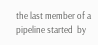the last member of a pipeline started  by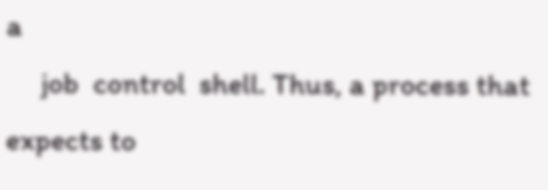a
     job  control  shell. Thus, a process that expects to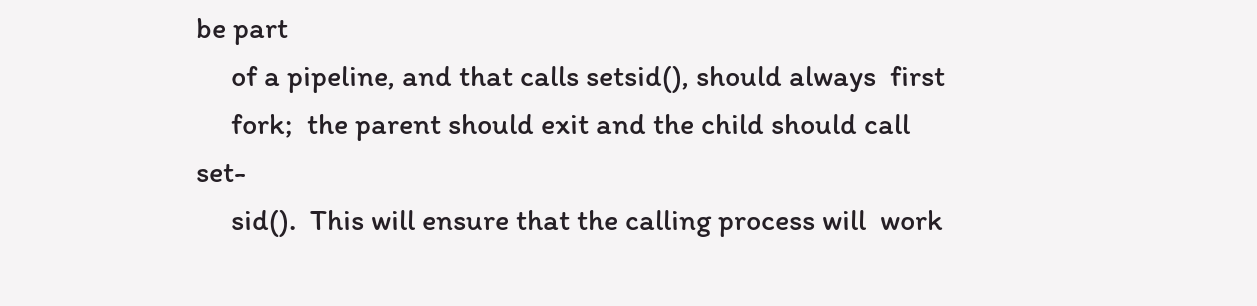be part
     of a pipeline, and that calls setsid(), should always  first
     fork;  the parent should exit and the child should call set-
     sid().  This will ensure that the calling process will  work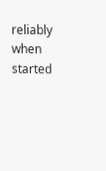reliably when started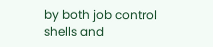by both job control shells and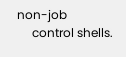non-job
     control shells.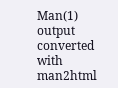Man(1) output converted with man2html